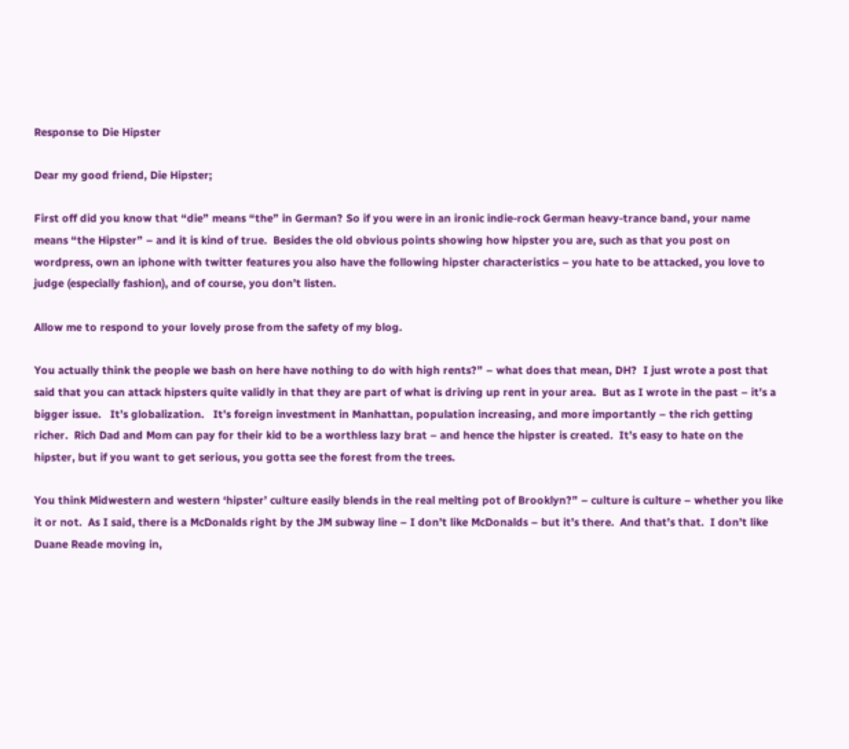Response to Die Hipster

Dear my good friend, Die Hipster;

First off did you know that “die” means “the” in German? So if you were in an ironic indie-rock German heavy-trance band, your name means “the Hipster” – and it is kind of true.  Besides the old obvious points showing how hipster you are, such as that you post on wordpress, own an iphone with twitter features you also have the following hipster characteristics – you hate to be attacked, you love to judge (especially fashion), and of course, you don’t listen.

Allow me to respond to your lovely prose from the safety of my blog.

You actually think the people we bash on here have nothing to do with high rents?” – what does that mean, DH?  I just wrote a post that said that you can attack hipsters quite validly in that they are part of what is driving up rent in your area.  But as I wrote in the past – it’s a bigger issue.   It’s globalization.   It’s foreign investment in Manhattan, population increasing, and more importantly – the rich getting richer.  Rich Dad and Mom can pay for their kid to be a worthless lazy brat – and hence the hipster is created.  It’s easy to hate on the hipster, but if you want to get serious, you gotta see the forest from the trees.

You think Midwestern and western ‘hipster’ culture easily blends in the real melting pot of Brooklyn?” – culture is culture – whether you like it or not.  As I said, there is a McDonalds right by the JM subway line – I don’t like McDonalds – but it’s there.  And that’s that.  I don’t like Duane Reade moving in,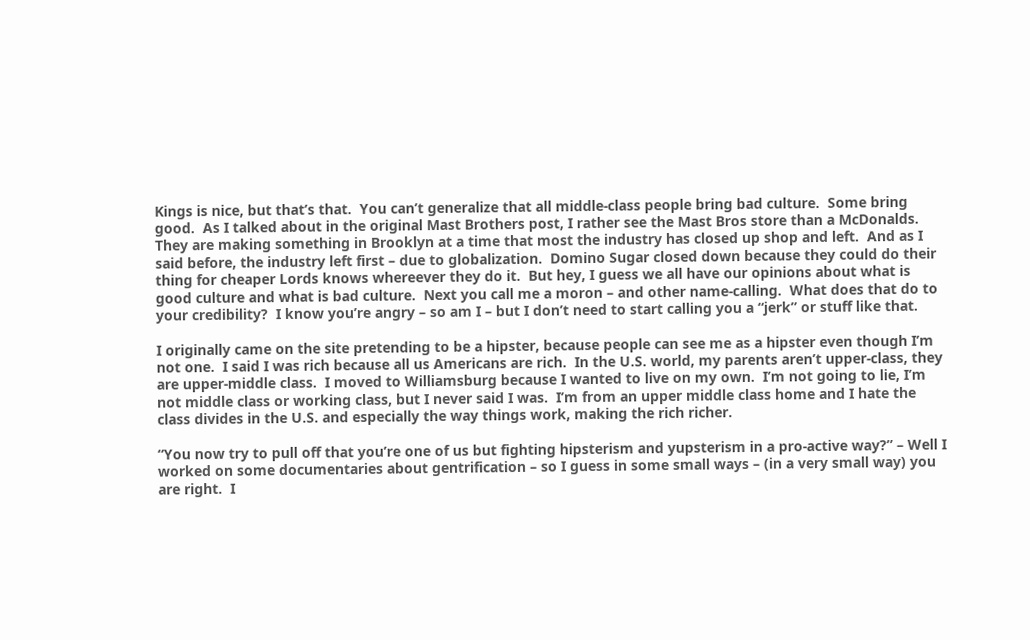Kings is nice, but that’s that.  You can’t generalize that all middle-class people bring bad culture.  Some bring good.  As I talked about in the original Mast Brothers post, I rather see the Mast Bros store than a McDonalds.  They are making something in Brooklyn at a time that most the industry has closed up shop and left.  And as I said before, the industry left first – due to globalization.  Domino Sugar closed down because they could do their thing for cheaper Lords knows whereever they do it.  But hey, I guess we all have our opinions about what is good culture and what is bad culture.  Next you call me a moron – and other name-calling.  What does that do to your credibility?  I know you’re angry – so am I – but I don’t need to start calling you a “jerk” or stuff like that.

I originally came on the site pretending to be a hipster, because people can see me as a hipster even though I’m not one.  I said I was rich because all us Americans are rich.  In the U.S. world, my parents aren’t upper-class, they are upper-middle class.  I moved to Williamsburg because I wanted to live on my own.  I’m not going to lie, I’m not middle class or working class, but I never said I was.  I’m from an upper middle class home and I hate the class divides in the U.S. and especially the way things work, making the rich richer.

“You now try to pull off that you’re one of us but fighting hipsterism and yupsterism in a pro-active way?” – Well I worked on some documentaries about gentrification – so I guess in some small ways – (in a very small way) you are right.  I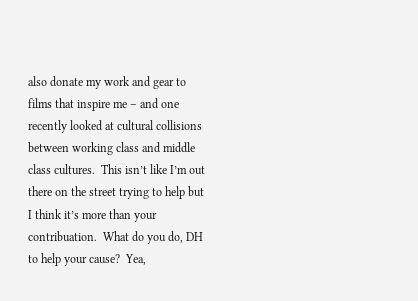also donate my work and gear to films that inspire me – and one recently looked at cultural collisions between working class and middle class cultures.  This isn’t like I’m out there on the street trying to help but I think it’s more than your contribuation.  What do you do, DH to help your cause?  Yea,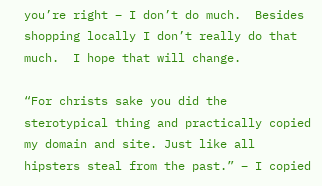you’re right – I don’t do much.  Besides shopping locally I don’t really do that much.  I hope that will change.

“For christs sake you did the sterotypical thing and practically copied my domain and site. Just like all hipsters steal from the past.” – I copied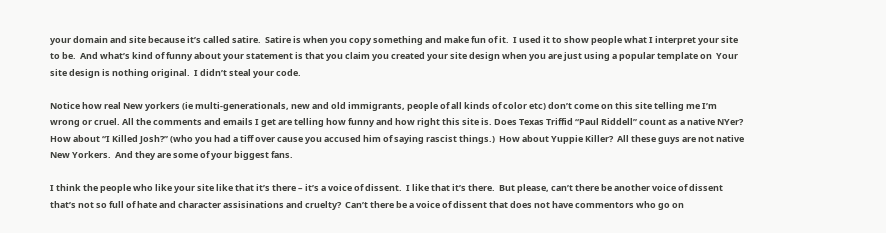your domain and site because it’s called satire.  Satire is when you copy something and make fun of it.  I used it to show people what I interpret your site to be.  And what’s kind of funny about your statement is that you claim you created your site design when you are just using a popular template on  Your site design is nothing original.  I didn’t steal your code.

Notice how real New yorkers (ie multi-generationals, new and old immigrants, people of all kinds of color etc) don’t come on this site telling me I’m wrong or cruel. All the comments and emails I get are telling how funny and how right this site is. Does Texas Triffid “Paul Riddell” count as a native NYer?  How about “I Killed Josh?” (who you had a tiff over cause you accused him of saying rascist things.)  How about Yuppie Killer?  All these guys are not native New Yorkers.  And they are some of your biggest fans.

I think the people who like your site like that it’s there – it’s a voice of dissent.  I like that it’s there.  But please, can’t there be another voice of dissent that’s not so full of hate and character assisinations and cruelty?  Can’t there be a voice of dissent that does not have commentors who go on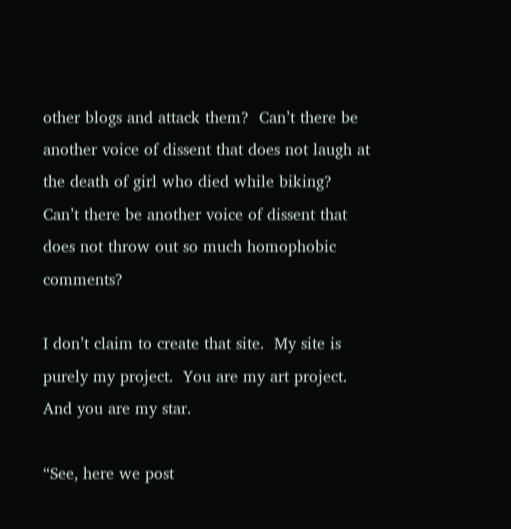other blogs and attack them?  Can’t there be another voice of dissent that does not laugh at the death of girl who died while biking?  Can’t there be another voice of dissent that does not throw out so much homophobic comments?

I don’t claim to create that site.  My site is purely my project.  You are my art project. And you are my star.

“See, here we post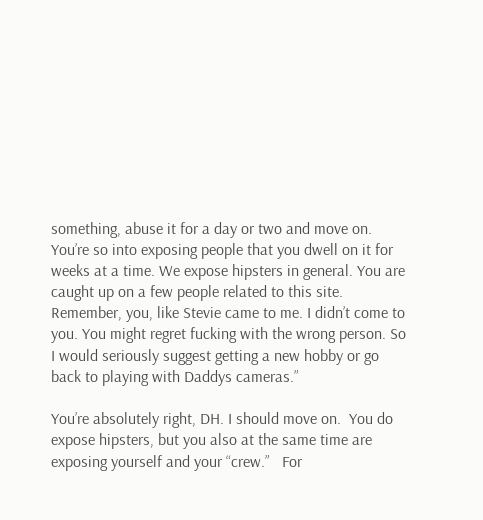something, abuse it for a day or two and move on. You’re so into exposing people that you dwell on it for weeks at a time. We expose hipsters in general. You are caught up on a few people related to this site. Remember, you, like Stevie came to me. I didn’t come to you. You might regret fucking with the wrong person. So I would seriously suggest getting a new hobby or go back to playing with Daddys cameras.”

You’re absolutely right, DH. I should move on.  You do expose hipsters, but you also at the same time are exposing yourself and your “crew.”   For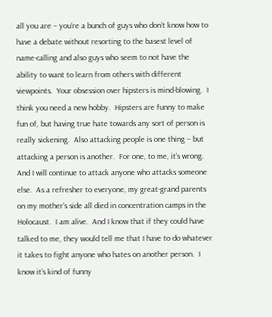all you are – you’re a bunch of guys who don’t know how to have a debate without resorting to the basest level of name-calling and also guys who seem to not have the ability to want to learn from others with different viewpoints.  Your obsession over hipsters is mind-blowing.  I think you need a new hobby.  Hipsters are funny to make fun of, but having true hate towards any sort of person is really sickening.  Also attacking people is one thing – but attacking a person is another.  For one, to me, it’s wrong.  And I will continue to attack anyone who attacks someone else.  As a refresher to everyone, my great-grand parents on my mother’s side all died in concentration camps in the Holocaust.  I am alive.  And I know that if they could have talked to me, they would tell me that I have to do whatever it takes to fight anyone who hates on another person.  I know it’s kind of funny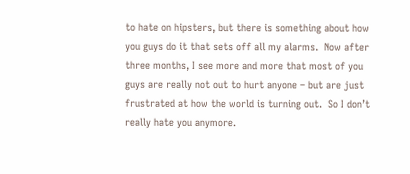to hate on hipsters, but there is something about how you guys do it that sets off all my alarms.  Now after three months, I see more and more that most of you guys are really not out to hurt anyone – but are just frustrated at how the world is turning out.  So I don’t really hate you anymore.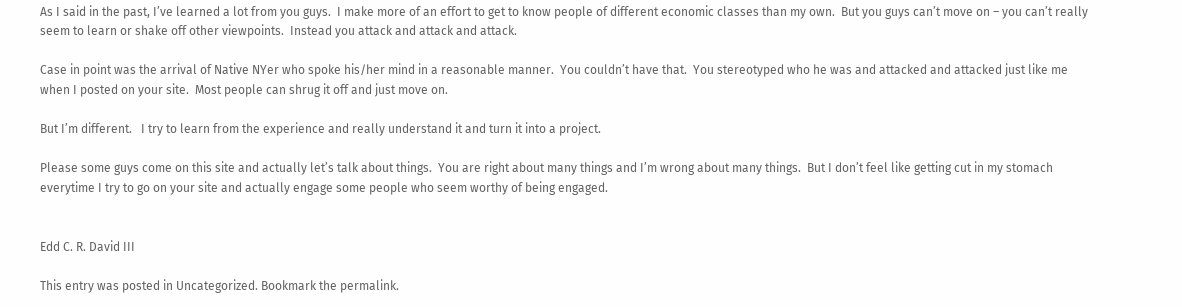As I said in the past, I’ve learned a lot from you guys.  I make more of an effort to get to know people of different economic classes than my own.  But you guys can’t move on – you can’t really seem to learn or shake off other viewpoints.  Instead you attack and attack and attack.

Case in point was the arrival of Native NYer who spoke his/her mind in a reasonable manner.  You couldn’t have that.  You stereotyped who he was and attacked and attacked just like me when I posted on your site.  Most people can shrug it off and just move on.

But I’m different.   I try to learn from the experience and really understand it and turn it into a project.

Please some guys come on this site and actually let’s talk about things.  You are right about many things and I’m wrong about many things.  But I don’t feel like getting cut in my stomach everytime I try to go on your site and actually engage some people who seem worthy of being engaged.


Edd C. R. David III

This entry was posted in Uncategorized. Bookmark the permalink.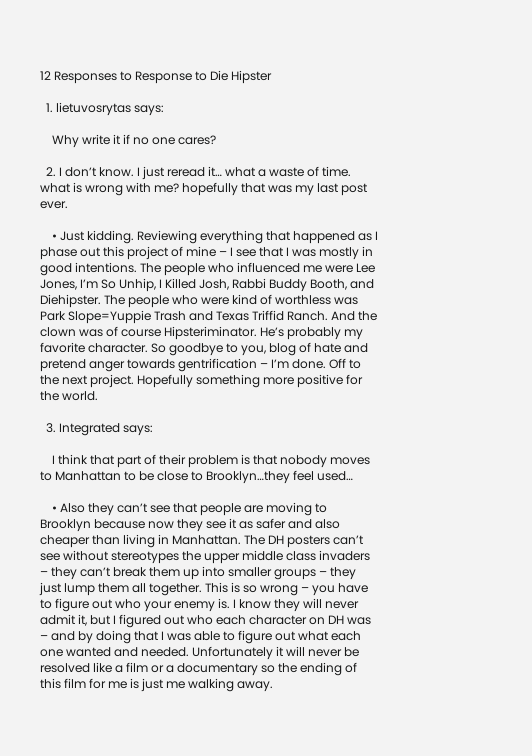12 Responses to Response to Die Hipster

  1. lietuvosrytas says:

    Why write it if no one cares?

  2. I don’t know. I just reread it… what a waste of time. what is wrong with me? hopefully that was my last post ever.

    • Just kidding. Reviewing everything that happened as I phase out this project of mine – I see that I was mostly in good intentions. The people who influenced me were Lee Jones, I’m So Unhip, I Killed Josh, Rabbi Buddy Booth, and Diehipster. The people who were kind of worthless was Park Slope=Yuppie Trash and Texas Triffid Ranch. And the clown was of course Hipsteriminator. He’s probably my favorite character. So goodbye to you, blog of hate and pretend anger towards gentrification – I’m done. Off to the next project. Hopefully something more positive for the world.

  3. Integrated says:

    I think that part of their problem is that nobody moves to Manhattan to be close to Brooklyn…they feel used…

    • Also they can’t see that people are moving to Brooklyn because now they see it as safer and also cheaper than living in Manhattan. The DH posters can’t see without stereotypes the upper middle class invaders – they can’t break them up into smaller groups – they just lump them all together. This is so wrong – you have to figure out who your enemy is. I know they will never admit it, but I figured out who each character on DH was – and by doing that I was able to figure out what each one wanted and needed. Unfortunately it will never be resolved like a film or a documentary so the ending of this film for me is just me walking away.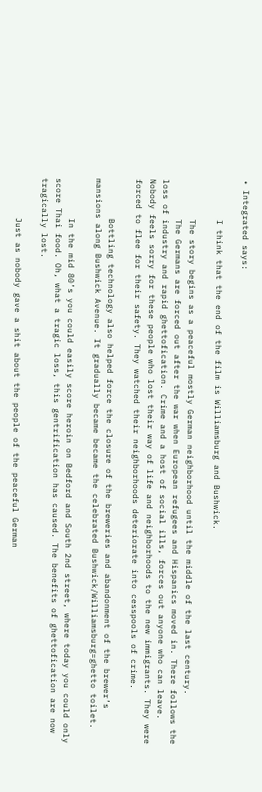• Integrated says:

        I think that the end of the film is Williamsburg and Bushwick.

        The story begins as a peaceful mostly German neighborhood until the middle of the last century.
        The Germans are forced out after the war when European refugees and Hispanics moved in. There follows the loss of industry and rapid ghettofication. Crime and a host of social ills, forces out anyone who can leave. Nobody feels sorry for these people who lost their way of life and neighborhoods to the new immigrants. They were forced to flee for their safety. They watched their neighborhoods deteriorate into cesspools of crime.

        Bottling technology also helped force the closure of the breweries and abandonment of the brewer’s mansions along Bushwick Avenue. It gradually became became the celebrated Bushwick/Williamsburg=ghetto toilet.

        In the mid 80’s you could easily score heroin on Bedford and South 2nd street, where today you could only score Thai food. Oh, what a tragic loss, this gentrification has caused. The benefits of ghettofication are now tragically lost.

        Just as nobody gave a shit about the people of the peaceful German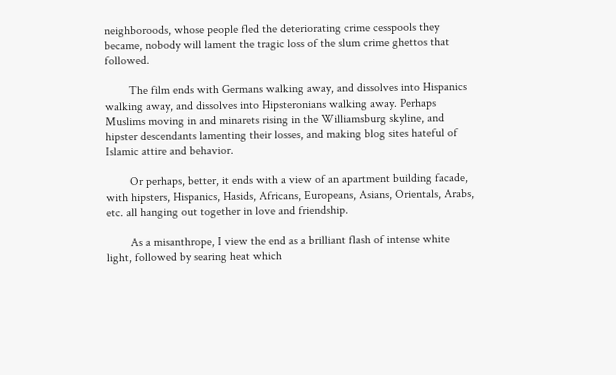neighboroods, whose people fled the deteriorating crime cesspools they became, nobody will lament the tragic loss of the slum crime ghettos that followed.

        The film ends with Germans walking away, and dissolves into Hispanics walking away, and dissolves into Hipsteronians walking away. Perhaps Muslims moving in and minarets rising in the Williamsburg skyline, and hipster descendants lamenting their losses, and making blog sites hateful of Islamic attire and behavior.

        Or perhaps, better, it ends with a view of an apartment building facade, with hipsters, Hispanics, Hasids, Africans, Europeans, Asians, Orientals, Arabs, etc. all hanging out together in love and friendship.

        As a misanthrope, I view the end as a brilliant flash of intense white light, followed by searing heat which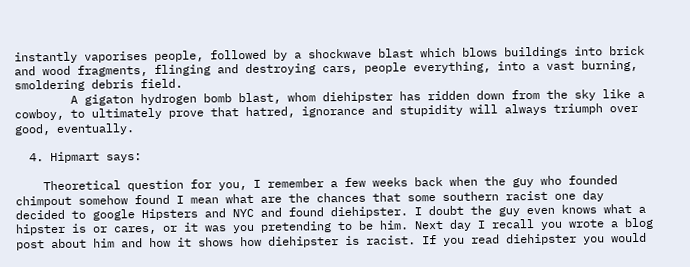instantly vaporises people, followed by a shockwave blast which blows buildings into brick and wood fragments, flinging and destroying cars, people everything, into a vast burning, smoldering debris field.
        A gigaton hydrogen bomb blast, whom diehipster has ridden down from the sky like a cowboy, to ultimately prove that hatred, ignorance and stupidity will always triumph over good, eventually.

  4. Hipmart says:

    Theoretical question for you, I remember a few weeks back when the guy who founded chimpout somehow found I mean what are the chances that some southern racist one day decided to google Hipsters and NYC and found diehipster. I doubt the guy even knows what a hipster is or cares, or it was you pretending to be him. Next day I recall you wrote a blog post about him and how it shows how diehipster is racist. If you read diehipster you would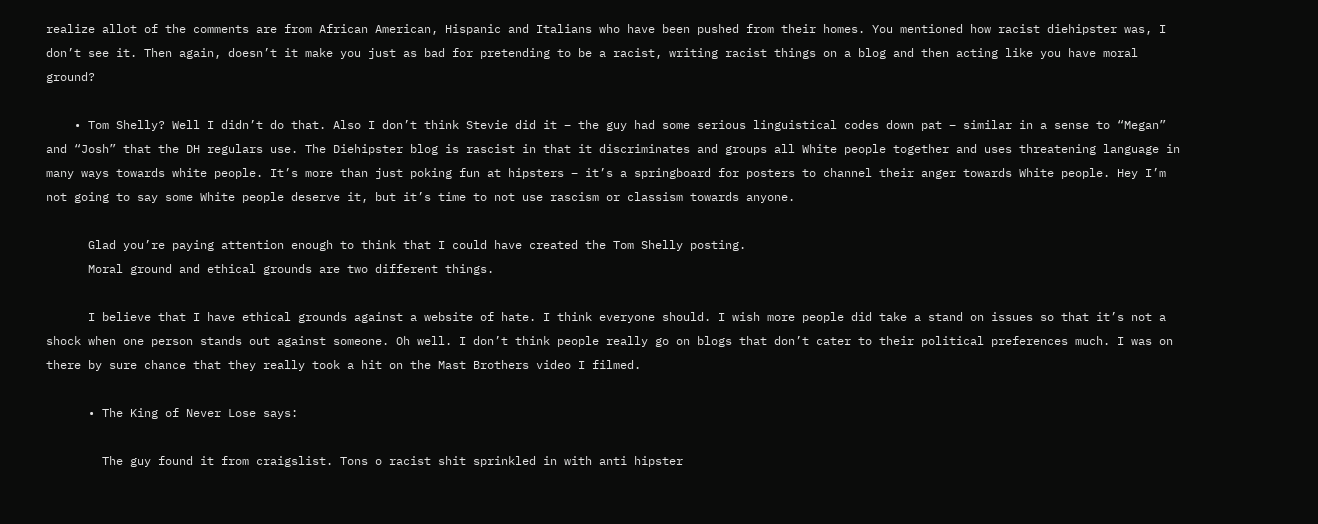realize allot of the comments are from African American, Hispanic and Italians who have been pushed from their homes. You mentioned how racist diehipster was, I don’t see it. Then again, doesn’t it make you just as bad for pretending to be a racist, writing racist things on a blog and then acting like you have moral ground?

    • Tom Shelly? Well I didn’t do that. Also I don’t think Stevie did it – the guy had some serious linguistical codes down pat – similar in a sense to “Megan” and “Josh” that the DH regulars use. The Diehipster blog is rascist in that it discriminates and groups all White people together and uses threatening language in many ways towards white people. It’s more than just poking fun at hipsters – it’s a springboard for posters to channel their anger towards White people. Hey I’m not going to say some White people deserve it, but it’s time to not use rascism or classism towards anyone.

      Glad you’re paying attention enough to think that I could have created the Tom Shelly posting.
      Moral ground and ethical grounds are two different things.

      I believe that I have ethical grounds against a website of hate. I think everyone should. I wish more people did take a stand on issues so that it’s not a shock when one person stands out against someone. Oh well. I don’t think people really go on blogs that don’t cater to their political preferences much. I was on there by sure chance that they really took a hit on the Mast Brothers video I filmed.

      • The King of Never Lose says:

        The guy found it from craigslist. Tons o racist shit sprinkled in with anti hipster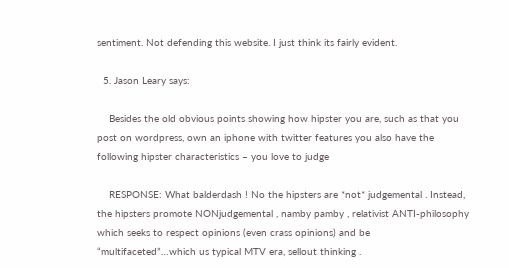sentiment. Not defending this website. I just think its fairly evident.

  5. Jason Leary says:

    Besides the old obvious points showing how hipster you are, such as that you post on wordpress, own an iphone with twitter features you also have the following hipster characteristics – you love to judge

    RESPONSE: What balderdash ! No the hipsters are *not* judgemental . Instead, the hipsters promote NONjudgemental , namby pamby , relativist ANTI-philosophy which seeks to respect opinions (even crass opinions) and be “multifaceted”…which us typical MTV era, sellout thinking .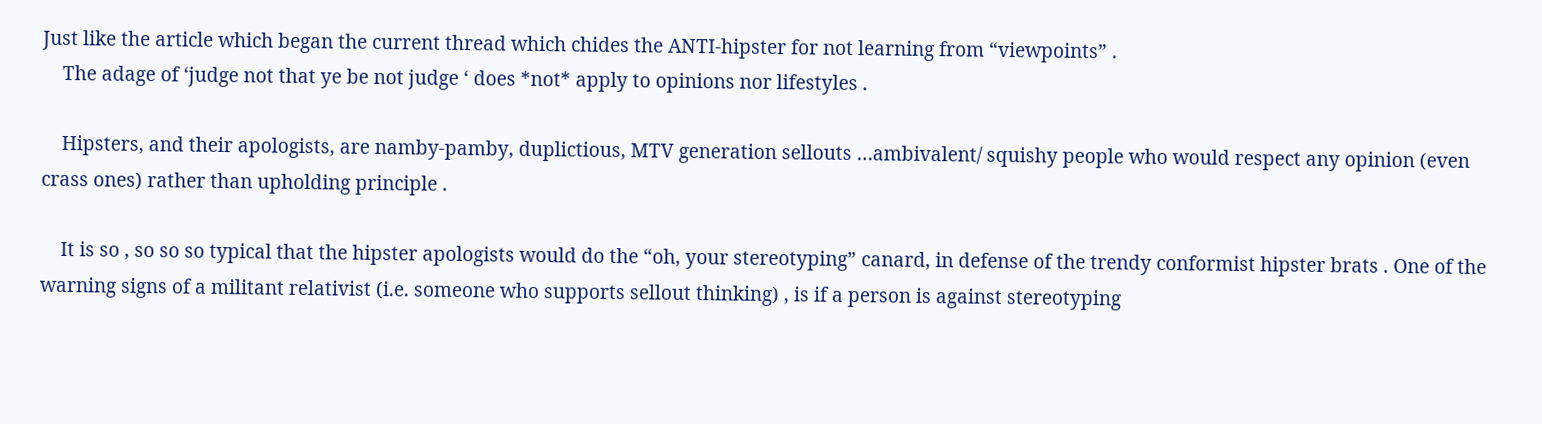Just like the article which began the current thread which chides the ANTI-hipster for not learning from “viewpoints” .
    The adage of ‘judge not that ye be not judge ‘ does *not* apply to opinions nor lifestyles .

    Hipsters, and their apologists, are namby-pamby, duplictious, MTV generation sellouts …ambivalent/ squishy people who would respect any opinion (even crass ones) rather than upholding principle .

    It is so , so so so typical that the hipster apologists would do the “oh, your stereotyping” canard, in defense of the trendy conformist hipster brats . One of the warning signs of a militant relativist (i.e. someone who supports sellout thinking) , is if a person is against stereotyping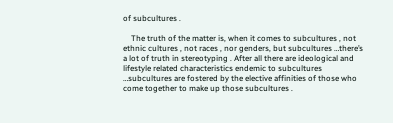of subcultures .

    The truth of the matter is, when it comes to subcultures , not ethnic cultures , not races , nor genders, but subcultures …there’s a lot of truth in stereotyping . After all there are ideological and lifestyle related characteristics endemic to subcultures …subcultures are fostered by the elective affinities of those who come together to make up those subcultures .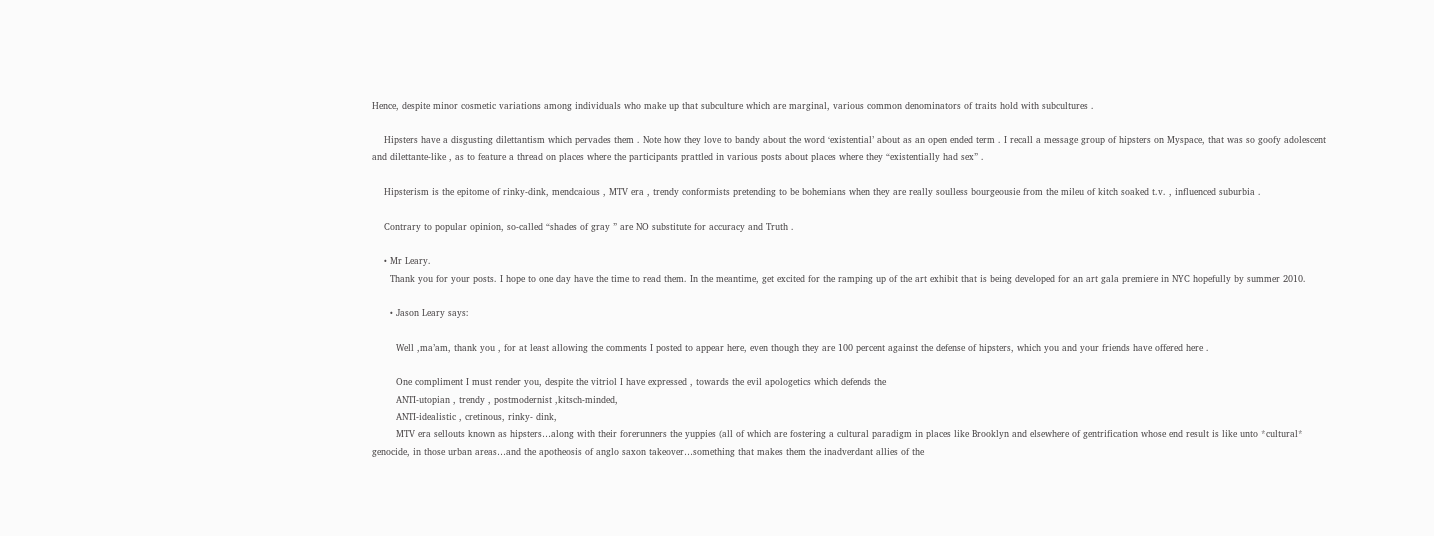Hence, despite minor cosmetic variations among individuals who make up that subculture which are marginal, various common denominators of traits hold with subcultures .

    Hipsters have a disgusting dilettantism which pervades them . Note how they love to bandy about the word ‘existential’ about as an open ended term . I recall a message group of hipsters on Myspace, that was so goofy adolescent and dilettante-like , as to feature a thread on places where the participants prattled in various posts about places where they “existentially had sex” .

    Hipsterism is the epitome of rinky-dink, mendcaious , MTV era , trendy conformists pretending to be bohemians when they are really soulless bourgeousie from the mileu of kitch soaked t.v. , influenced suburbia .

    Contrary to popular opinion, so-called “shades of gray ” are NO substitute for accuracy and Truth .

    • Mr Leary.
      Thank you for your posts. I hope to one day have the time to read them. In the meantime, get excited for the ramping up of the art exhibit that is being developed for an art gala premiere in NYC hopefully by summer 2010.

      • Jason Leary says:

        Well ,ma’am, thank you , for at least allowing the comments I posted to appear here, even though they are 100 percent against the defense of hipsters, which you and your friends have offered here .

        One compliment I must render you, despite the vitriol I have expressed , towards the evil apologetics which defends the
        ANTI-utopian , trendy , postmodernist ,kitsch-minded,
        ANTI-idealistic , cretinous, rinky- dink,
        MTV era sellouts known as hipsters…along with their forerunners the yuppies (all of which are fostering a cultural paradigm in places like Brooklyn and elsewhere of gentrification whose end result is like unto *cultural* genocide, in those urban areas…and the apotheosis of anglo saxon takeover…something that makes them the inadverdant allies of the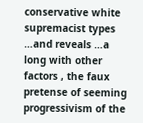conservative white supremacist types …and reveals …a long with other factors , the faux pretense of seeming progressivism of the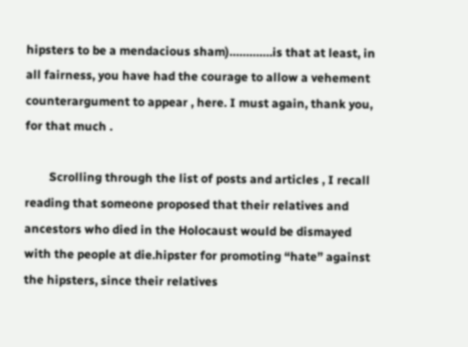hipsters to be a mendacious sham)………….is that at least, in all fairness, you have had the courage to allow a vehement counterargument to appear , here. I must again, thank you, for that much .

        Scrolling through the list of posts and articles , I recall reading that someone proposed that their relatives and ancestors who died in the Holocaust would be dismayed with the people at die.hipster for promoting “hate” against the hipsters, since their relatives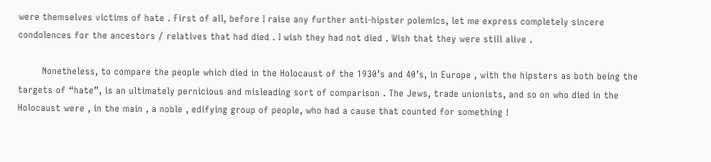were themselves victims of hate . First of all, before I raise any further anti-hipster polemics, let me express completely sincere condolences for the ancestors / relatives that had died . I wish they had not died . Wish that they were still alive .

        Nonetheless, to compare the people which died in the Holocaust of the 1930’s and 40’s, in Europe , with the hipsters as both being the targets of “hate”, is an ultimately pernicious and misleading sort of comparison . The Jews, trade unionists, and so on who died in the Holocaust were , in the main , a noble , edifying group of people, who had a cause that counted for something !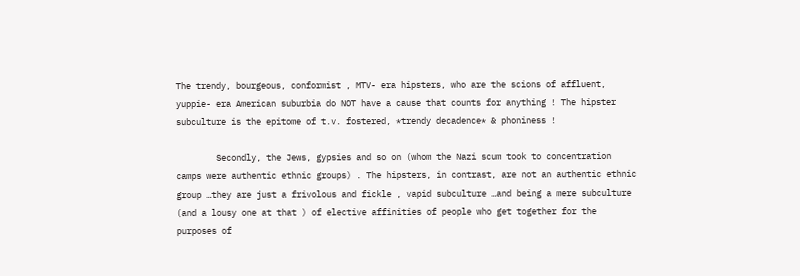The trendy, bourgeous, conformist , MTV- era hipsters, who are the scions of affluent, yuppie- era American suburbia do NOT have a cause that counts for anything ! The hipster subculture is the epitome of t.v. fostered, *trendy decadence* & phoniness !

        Secondly, the Jews, gypsies and so on (whom the Nazi scum took to concentration camps were authentic ethnic groups) . The hipsters, in contrast, are not an authentic ethnic group …they are just a frivolous and fickle , vapid subculture …and being a mere subculture (and a lousy one at that ) of elective affinities of people who get together for the purposes of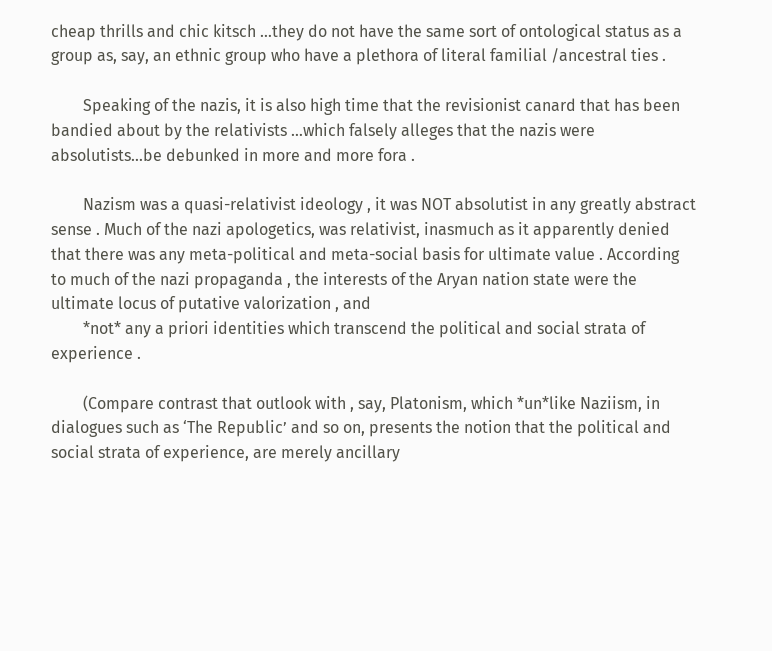cheap thrills and chic kitsch …they do not have the same sort of ontological status as a group as, say, an ethnic group who have a plethora of literal familial /ancestral ties .

        Speaking of the nazis, it is also high time that the revisionist canard that has been bandied about by the relativists …which falsely alleges that the nazis were absolutists…be debunked in more and more fora .

        Nazism was a quasi-relativist ideology , it was NOT absolutist in any greatly abstract sense . Much of the nazi apologetics, was relativist, inasmuch as it apparently denied that there was any meta-political and meta-social basis for ultimate value . According to much of the nazi propaganda , the interests of the Aryan nation state were the ultimate locus of putative valorization , and
        *not* any a priori identities which transcend the political and social strata of experience .

        (Compare contrast that outlook with , say, Platonism, which *un*like Naziism, in dialogues such as ‘The Republic’ and so on, presents the notion that the political and social strata of experience, are merely ancillary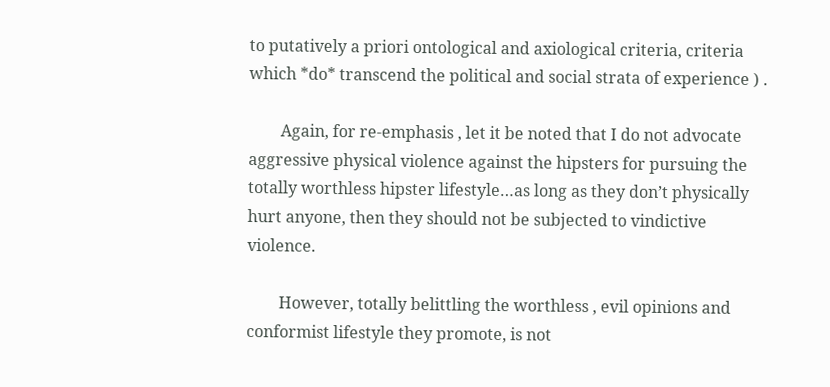to putatively a priori ontological and axiological criteria, criteria which *do* transcend the political and social strata of experience ) .

        Again, for re-emphasis , let it be noted that I do not advocate aggressive physical violence against the hipsters for pursuing the totally worthless hipster lifestyle…as long as they don’t physically hurt anyone, then they should not be subjected to vindictive violence.

        However, totally belittling the worthless , evil opinions and conformist lifestyle they promote, is not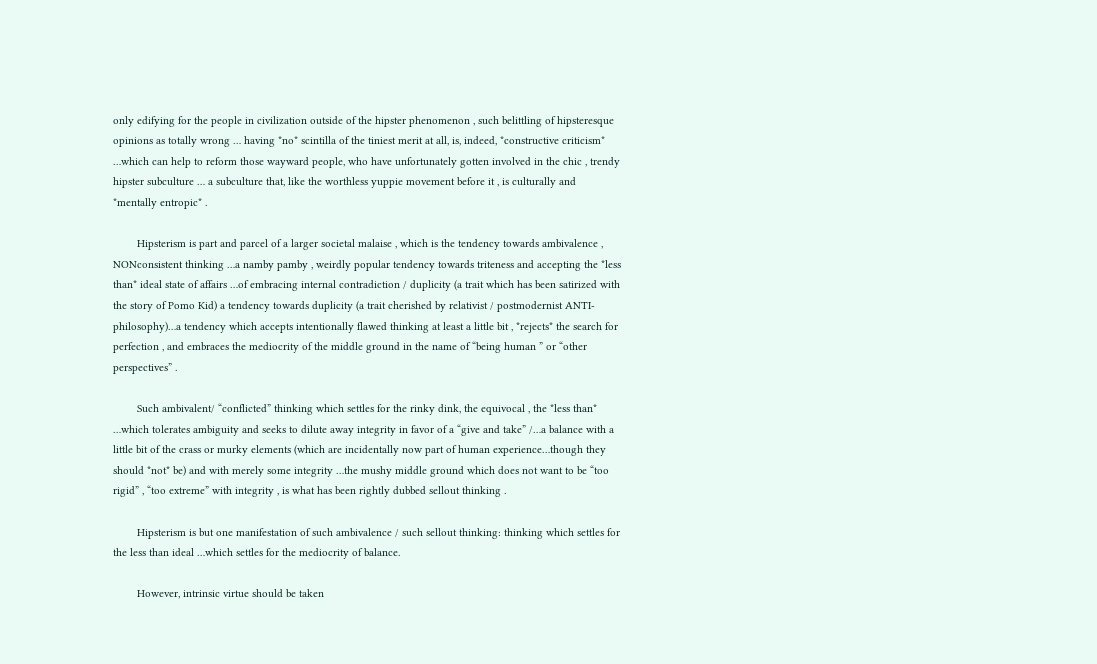only edifying for the people in civilization outside of the hipster phenomenon , such belittling of hipsteresque opinions as totally wrong … having *no* scintilla of the tiniest merit at all, is, indeed, *constructive criticism* …which can help to reform those wayward people, who have unfortunately gotten involved in the chic , trendy hipster subculture … a subculture that, like the worthless yuppie movement before it , is culturally and *mentally entropic* .

        Hipsterism is part and parcel of a larger societal malaise , which is the tendency towards ambivalence , NONconsistent thinking …a namby pamby , weirdly popular tendency towards triteness and accepting the *less than* ideal state of affairs …of embracing internal contradiction / duplicity (a trait which has been satirized with the story of Pomo Kid) a tendency towards duplicity (a trait cherished by relativist / postmodernist ANTI-philosophy)…a tendency which accepts intentionally flawed thinking at least a little bit , *rejects* the search for perfection , and embraces the mediocrity of the middle ground in the name of “being human ” or “other perspectives” .

        Such ambivalent/ “conflicted” thinking which settles for the rinky dink, the equivocal , the *less than* …which tolerates ambiguity and seeks to dilute away integrity in favor of a “give and take” /…a balance with a little bit of the crass or murky elements (which are incidentally now part of human experience…though they should *not* be) and with merely some integrity …the mushy middle ground which does not want to be “too rigid” , “too extreme” with integrity , is what has been rightly dubbed sellout thinking .

        Hipsterism is but one manifestation of such ambivalence / such sellout thinking: thinking which settles for the less than ideal …which settles for the mediocrity of balance.

        However, intrinsic virtue should be taken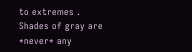to extremes . Shades of gray are *never* any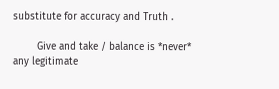substitute for accuracy and Truth .

        Give and take / balance is *never* any legitimate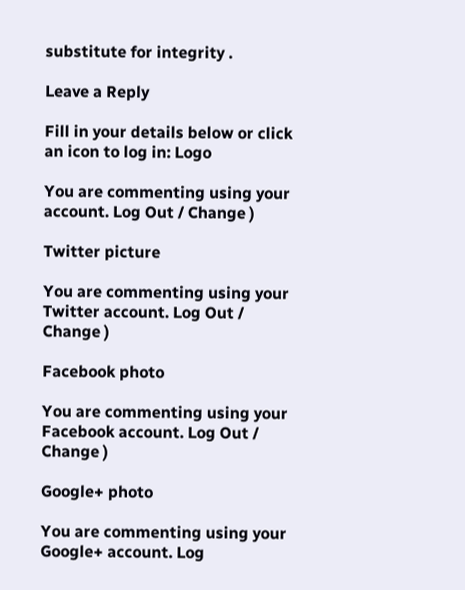substitute for integrity .

Leave a Reply

Fill in your details below or click an icon to log in: Logo

You are commenting using your account. Log Out / Change )

Twitter picture

You are commenting using your Twitter account. Log Out / Change )

Facebook photo

You are commenting using your Facebook account. Log Out / Change )

Google+ photo

You are commenting using your Google+ account. Log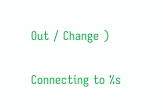Out / Change )

Connecting to %s